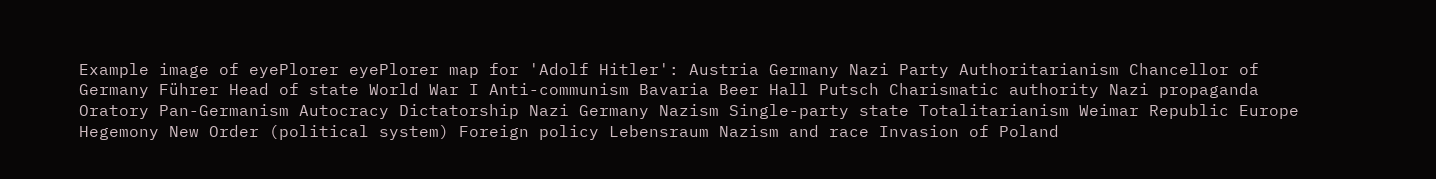Example image of eyePlorer eyePlorer map for 'Adolf Hitler': Austria Germany Nazi Party Authoritarianism Chancellor of Germany Führer Head of state World War I Anti-communism Bavaria Beer Hall Putsch Charismatic authority Nazi propaganda Oratory Pan-Germanism Autocracy Dictatorship Nazi Germany Nazism Single-party state Totalitarianism Weimar Republic Europe Hegemony New Order (political system) Foreign policy Lebensraum Nazism and race Invasion of Poland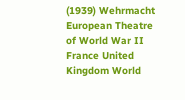(1939) Wehrmacht European Theatre of World War II France United Kingdom World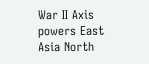War II Axis powers East Asia North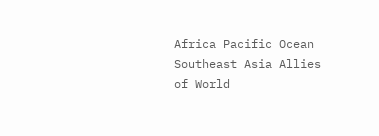Africa Pacific Ocean Southeast Asia Allies of World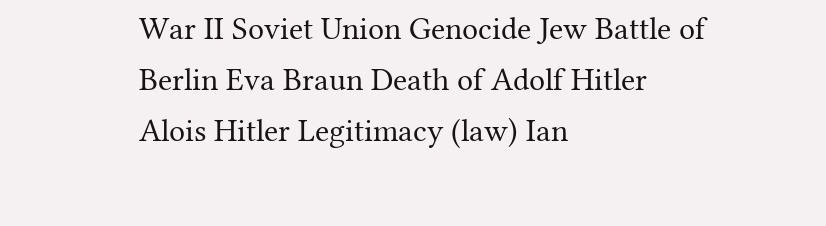War II Soviet Union Genocide Jew Battle of Berlin Eva Braun Death of Adolf Hitler Alois Hitler Legitimacy (law) Ian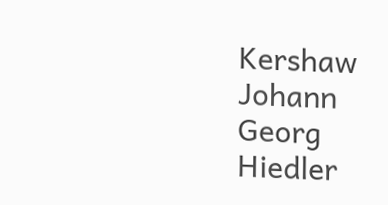Kershaw Johann Georg Hiedler